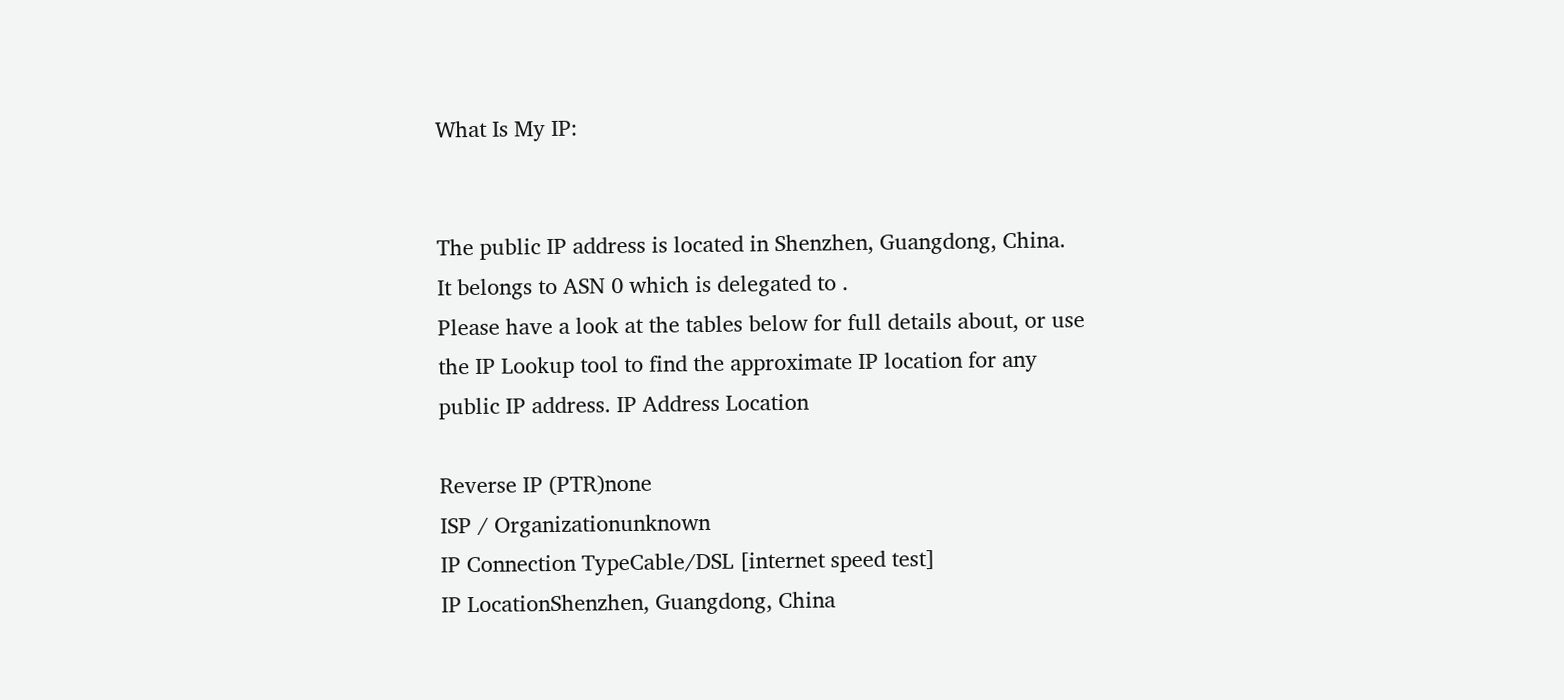What Is My IP:


The public IP address is located in Shenzhen, Guangdong, China. It belongs to ASN 0 which is delegated to .
Please have a look at the tables below for full details about, or use the IP Lookup tool to find the approximate IP location for any public IP address. IP Address Location

Reverse IP (PTR)none
ISP / Organizationunknown
IP Connection TypeCable/DSL [internet speed test]
IP LocationShenzhen, Guangdong, China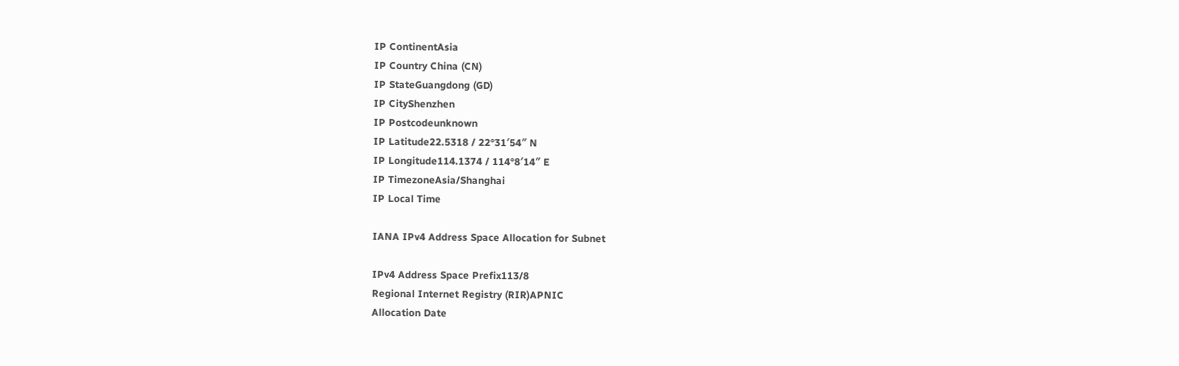IP ContinentAsia
IP Country China (CN)
IP StateGuangdong (GD)
IP CityShenzhen
IP Postcodeunknown
IP Latitude22.5318 / 22°31′54″ N
IP Longitude114.1374 / 114°8′14″ E
IP TimezoneAsia/Shanghai
IP Local Time

IANA IPv4 Address Space Allocation for Subnet

IPv4 Address Space Prefix113/8
Regional Internet Registry (RIR)APNIC
Allocation Date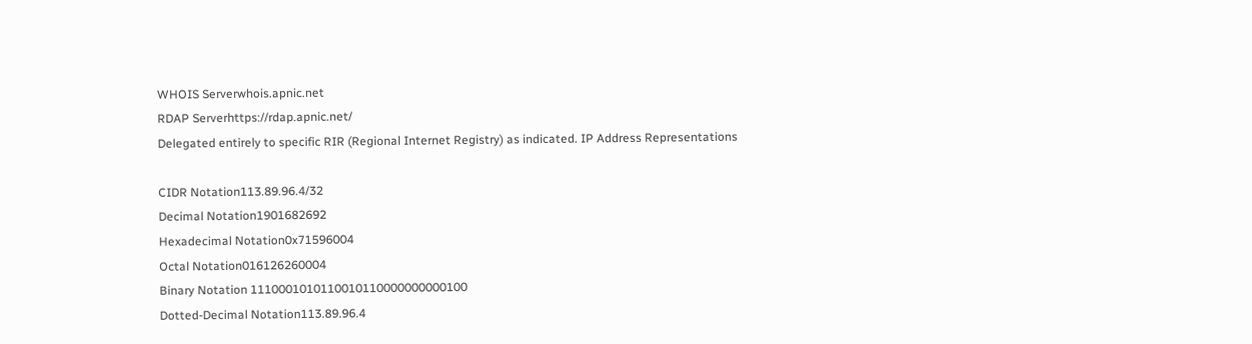WHOIS Serverwhois.apnic.net
RDAP Serverhttps://rdap.apnic.net/
Delegated entirely to specific RIR (Regional Internet Registry) as indicated. IP Address Representations

CIDR Notation113.89.96.4/32
Decimal Notation1901682692
Hexadecimal Notation0x71596004
Octal Notation016126260004
Binary Notation 1110001010110010110000000000100
Dotted-Decimal Notation113.89.96.4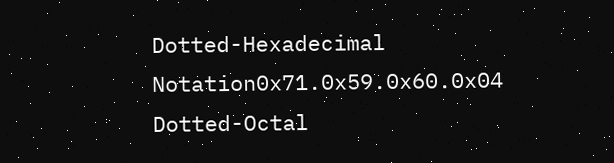Dotted-Hexadecimal Notation0x71.0x59.0x60.0x04
Dotted-Octal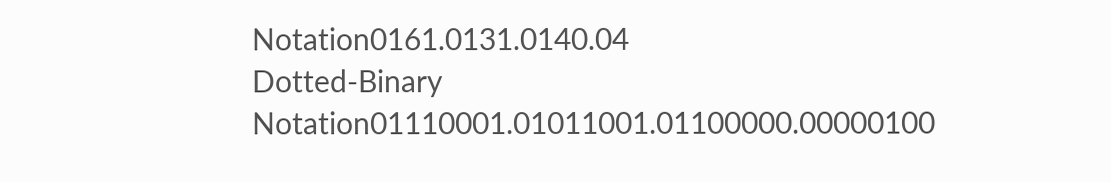Notation0161.0131.0140.04
Dotted-Binary Notation01110001.01011001.01100000.00000100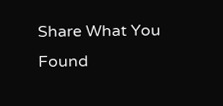Share What You Found